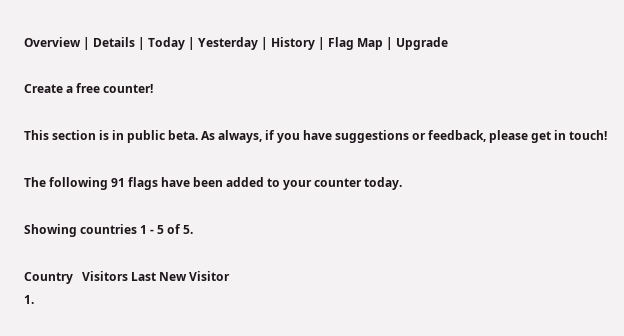Overview | Details | Today | Yesterday | History | Flag Map | Upgrade

Create a free counter!

This section is in public beta. As always, if you have suggestions or feedback, please get in touch!

The following 91 flags have been added to your counter today.

Showing countries 1 - 5 of 5.

Country   Visitors Last New Visitor
1.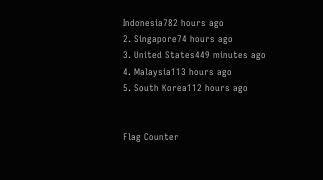Indonesia782 hours ago
2. Singapore74 hours ago
3. United States449 minutes ago
4. Malaysia113 hours ago
5. South Korea112 hours ago


Flag Counter